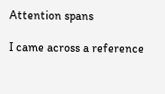Attention spans

I came across a reference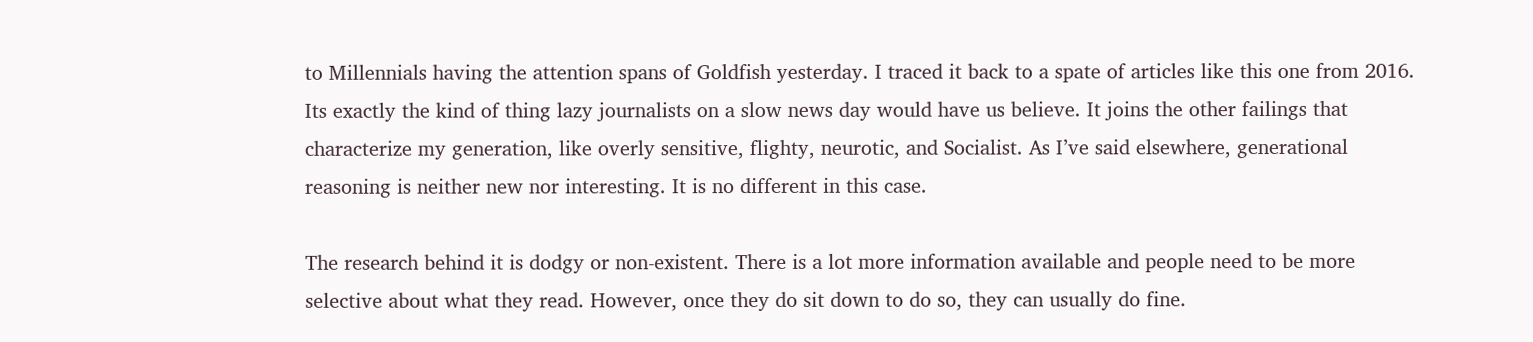to Millennials having the attention spans of Goldfish yesterday. I traced it back to a spate of articles like this one from 2016. Its exactly the kind of thing lazy journalists on a slow news day would have us believe. It joins the other failings that characterize my generation, like overly sensitive, flighty, neurotic, and Socialist. As I’ve said elsewhere, generational reasoning is neither new nor interesting. It is no different in this case.

The research behind it is dodgy or non-existent. There is a lot more information available and people need to be more selective about what they read. However, once they do sit down to do so, they can usually do fine.